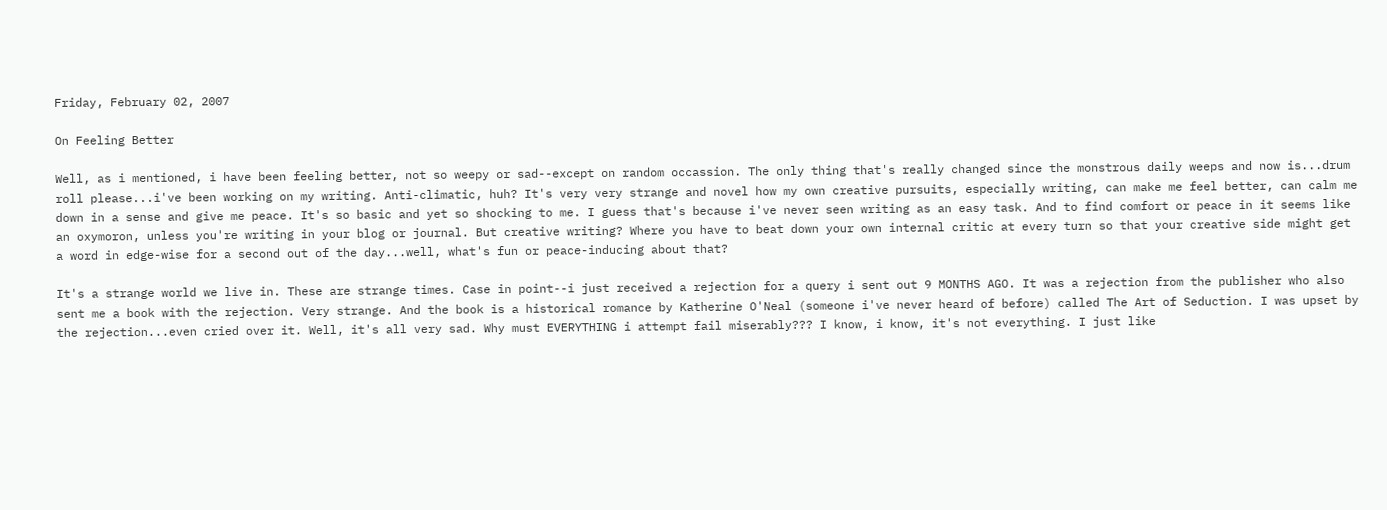Friday, February 02, 2007

On Feeling Better

Well, as i mentioned, i have been feeling better, not so weepy or sad--except on random occassion. The only thing that's really changed since the monstrous daily weeps and now is...drum roll please...i've been working on my writing. Anti-climatic, huh? It's very very strange and novel how my own creative pursuits, especially writing, can make me feel better, can calm me down in a sense and give me peace. It's so basic and yet so shocking to me. I guess that's because i've never seen writing as an easy task. And to find comfort or peace in it seems like an oxymoron, unless you're writing in your blog or journal. But creative writing? Where you have to beat down your own internal critic at every turn so that your creative side might get a word in edge-wise for a second out of the day...well, what's fun or peace-inducing about that?

It's a strange world we live in. These are strange times. Case in point--i just received a rejection for a query i sent out 9 MONTHS AGO. It was a rejection from the publisher who also sent me a book with the rejection. Very strange. And the book is a historical romance by Katherine O'Neal (someone i've never heard of before) called The Art of Seduction. I was upset by the rejection...even cried over it. Well, it's all very sad. Why must EVERYTHING i attempt fail miserably??? I know, i know, it's not everything. I just like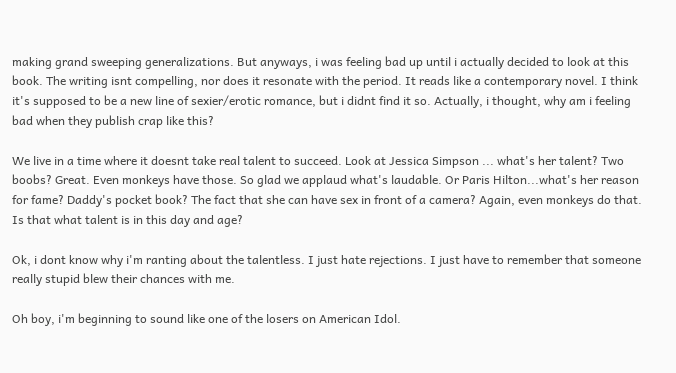making grand sweeping generalizations. But anyways, i was feeling bad up until i actually decided to look at this book. The writing isnt compelling, nor does it resonate with the period. It reads like a contemporary novel. I think it's supposed to be a new line of sexier/erotic romance, but i didnt find it so. Actually, i thought, why am i feeling bad when they publish crap like this?

We live in a time where it doesnt take real talent to succeed. Look at Jessica Simpson ... what's her talent? Two boobs? Great. Even monkeys have those. So glad we applaud what's laudable. Or Paris Hilton...what's her reason for fame? Daddy's pocket book? The fact that she can have sex in front of a camera? Again, even monkeys do that. Is that what talent is in this day and age?

Ok, i dont know why i'm ranting about the talentless. I just hate rejections. I just have to remember that someone really stupid blew their chances with me.

Oh boy, i'm beginning to sound like one of the losers on American Idol.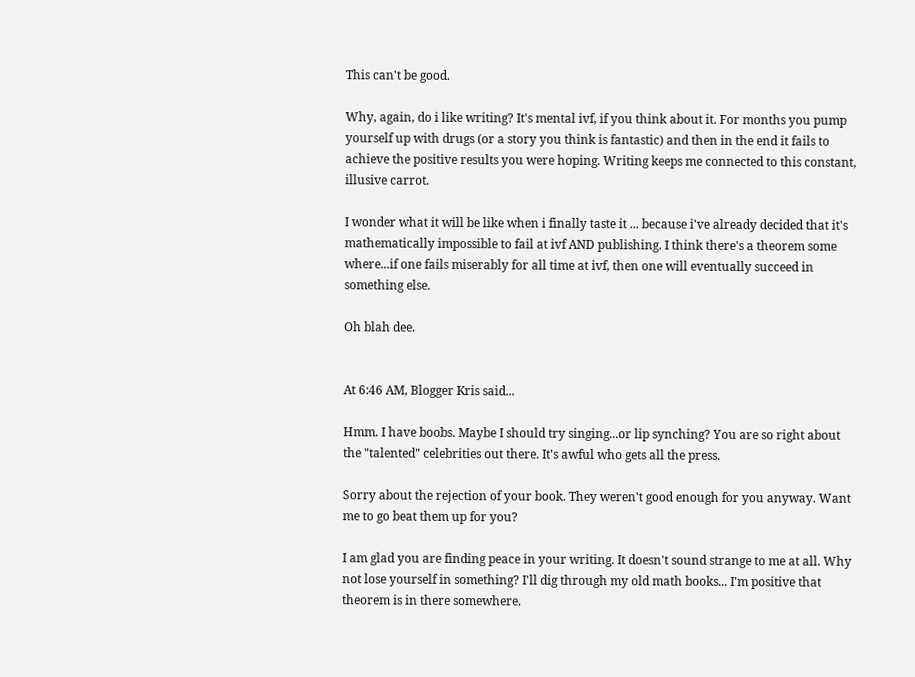This can't be good.

Why, again, do i like writing? It's mental ivf, if you think about it. For months you pump yourself up with drugs (or a story you think is fantastic) and then in the end it fails to achieve the positive results you were hoping. Writing keeps me connected to this constant, illusive carrot.

I wonder what it will be like when i finally taste it ... because i've already decided that it's mathematically impossible to fail at ivf AND publishing. I think there's a theorem some where...if one fails miserably for all time at ivf, then one will eventually succeed in something else.

Oh blah dee.


At 6:46 AM, Blogger Kris said...

Hmm. I have boobs. Maybe I should try singing...or lip synching? You are so right about the "talented" celebrities out there. It's awful who gets all the press.

Sorry about the rejection of your book. They weren't good enough for you anyway. Want me to go beat them up for you?

I am glad you are finding peace in your writing. It doesn't sound strange to me at all. Why not lose yourself in something? I'll dig through my old math books... I'm positive that theorem is in there somewhere.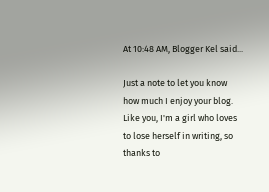At 10:48 AM, Blogger Kel said...

Just a note to let you know how much I enjoy your blog. Like you, I'm a girl who loves to lose herself in writing, so thanks to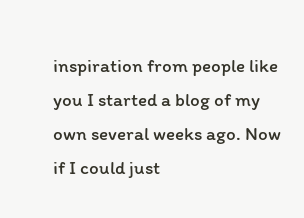inspiration from people like you I started a blog of my own several weeks ago. Now if I could just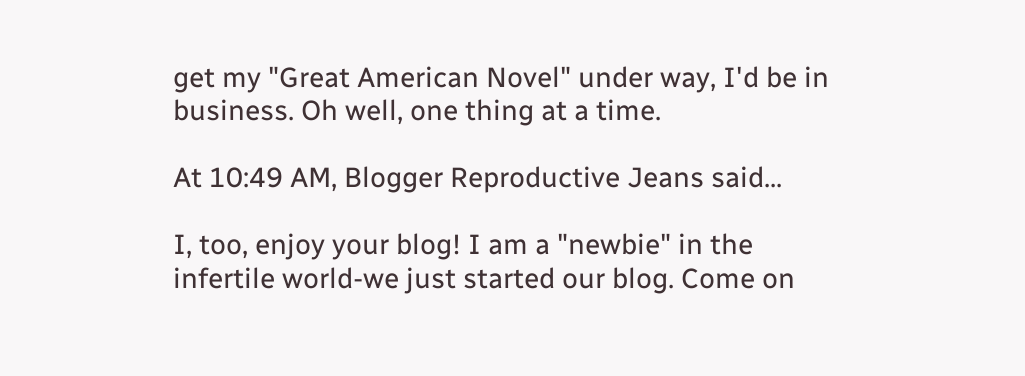get my "Great American Novel" under way, I'd be in business. Oh well, one thing at a time.

At 10:49 AM, Blogger Reproductive Jeans said...

I, too, enjoy your blog! I am a "newbie" in the infertile world-we just started our blog. Come on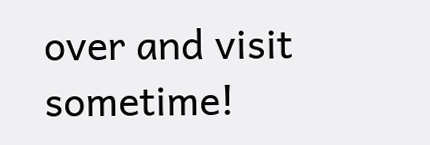over and visit sometime!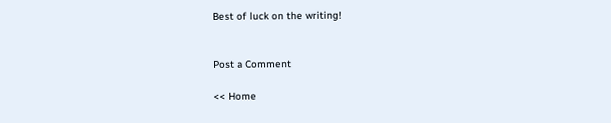Best of luck on the writing!


Post a Comment

<< Home